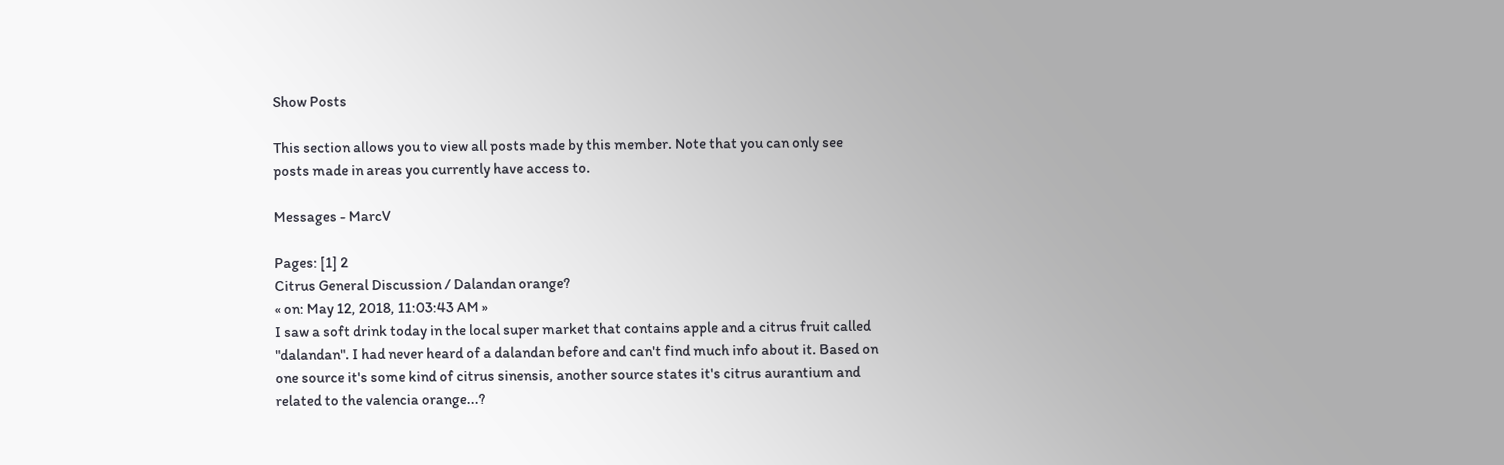Show Posts

This section allows you to view all posts made by this member. Note that you can only see posts made in areas you currently have access to.

Messages - MarcV

Pages: [1] 2
Citrus General Discussion / Dalandan orange?
« on: May 12, 2018, 11:03:43 AM »
I saw a soft drink today in the local super market that contains apple and a citrus fruit called "dalandan". I had never heard of a dalandan before and can't find much info about it. Based on one source it's some kind of citrus sinensis, another source states it's citrus aurantium and related to the valencia orange...?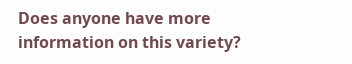Does anyone have more information on this variety?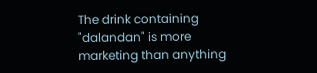The drink containing "dalandan" is more marketing than anything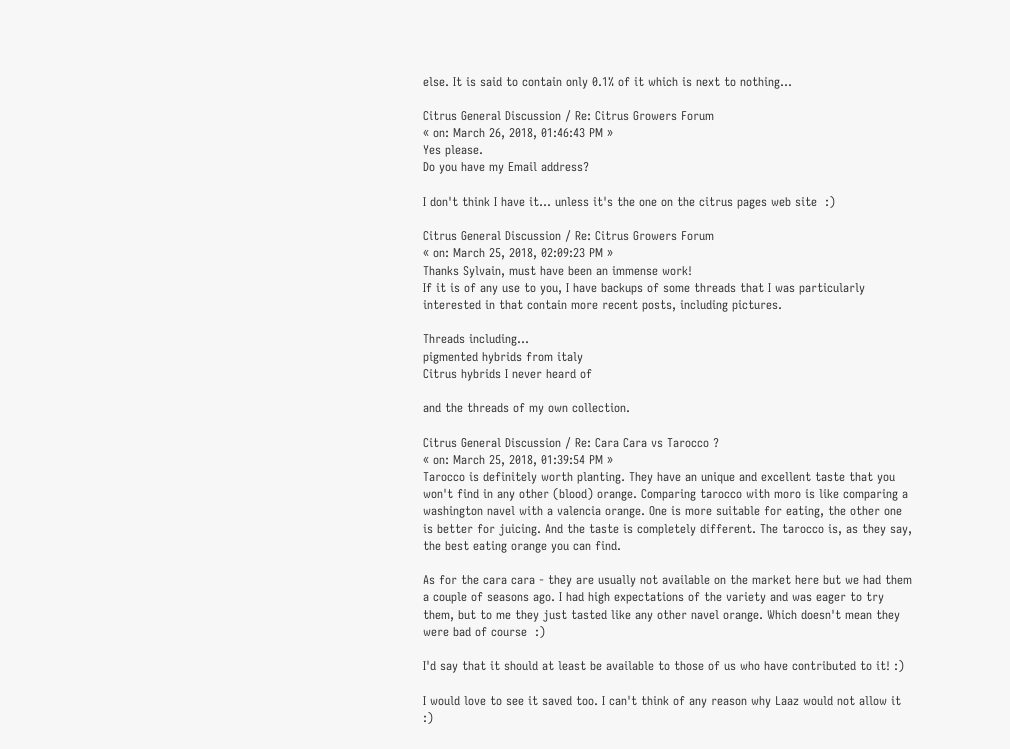else. It is said to contain only 0.1% of it which is next to nothing...

Citrus General Discussion / Re: Citrus Growers Forum
« on: March 26, 2018, 01:46:43 PM »
Yes please.
Do you have my Email address?

I don't think I have it... unless it's the one on the citrus pages web site  :)

Citrus General Discussion / Re: Citrus Growers Forum
« on: March 25, 2018, 02:09:23 PM »
Thanks Sylvain, must have been an immense work!
If it is of any use to you, I have backups of some threads that I was particularly interested in that contain more recent posts, including pictures.

Threads including...
pigmented hybrids from italy
Citrus hybrids I never heard of

and the threads of my own collection.

Citrus General Discussion / Re: Cara Cara vs Tarocco ?
« on: March 25, 2018, 01:39:54 PM »
Tarocco is definitely worth planting. They have an unique and excellent taste that you won't find in any other (blood) orange. Comparing tarocco with moro is like comparing a washington navel with a valencia orange. One is more suitable for eating, the other one is better for juicing. And the taste is completely different. The tarocco is, as they say, the best eating orange you can find.

As for the cara cara - they are usually not available on the market here but we had them a couple of seasons ago. I had high expectations of the variety and was eager to try them, but to me they just tasted like any other navel orange. Which doesn't mean they were bad of course  :)

I'd say that it should at least be available to those of us who have contributed to it! :)

I would love to see it saved too. I can't think of any reason why Laaz would not allow it :)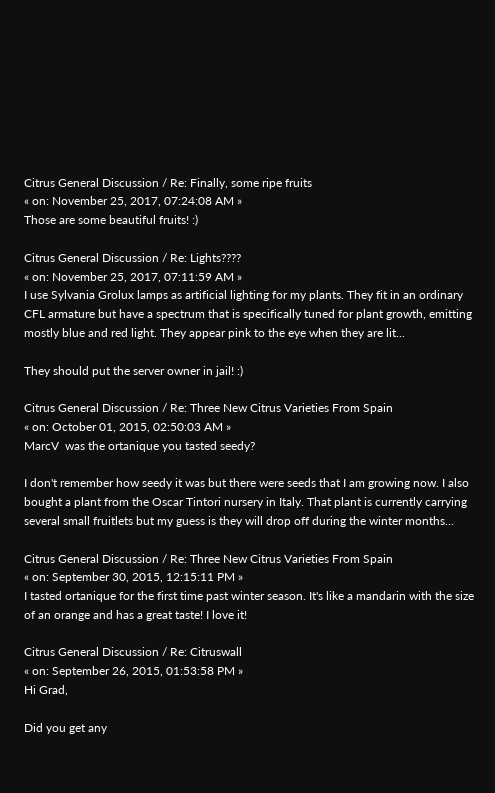Citrus General Discussion / Re: Finally, some ripe fruits
« on: November 25, 2017, 07:24:08 AM »
Those are some beautiful fruits! :)

Citrus General Discussion / Re: Lights????
« on: November 25, 2017, 07:11:59 AM »
I use Sylvania Grolux lamps as artificial lighting for my plants. They fit in an ordinary CFL armature but have a spectrum that is specifically tuned for plant growth, emitting mostly blue and red light. They appear pink to the eye when they are lit...

They should put the server owner in jail! :)

Citrus General Discussion / Re: Three New Citrus Varieties From Spain
« on: October 01, 2015, 02:50:03 AM »
MarcV  was the ortanique you tasted seedy?

I don't remember how seedy it was but there were seeds that I am growing now. I also bought a plant from the Oscar Tintori nursery in Italy. That plant is currently carrying several small fruitlets but my guess is they will drop off during the winter months...

Citrus General Discussion / Re: Three New Citrus Varieties From Spain
« on: September 30, 2015, 12:15:11 PM »
I tasted ortanique for the first time past winter season. It's like a mandarin with the size of an orange and has a great taste! I love it!

Citrus General Discussion / Re: Citruswall
« on: September 26, 2015, 01:53:58 PM »
Hi Grad,

Did you get any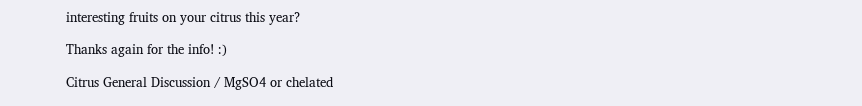interesting fruits on your citrus this year?

Thanks again for the info! :)

Citrus General Discussion / MgSO4 or chelated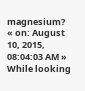magnesium?
« on: August 10, 2015, 08:04:03 AM »
While looking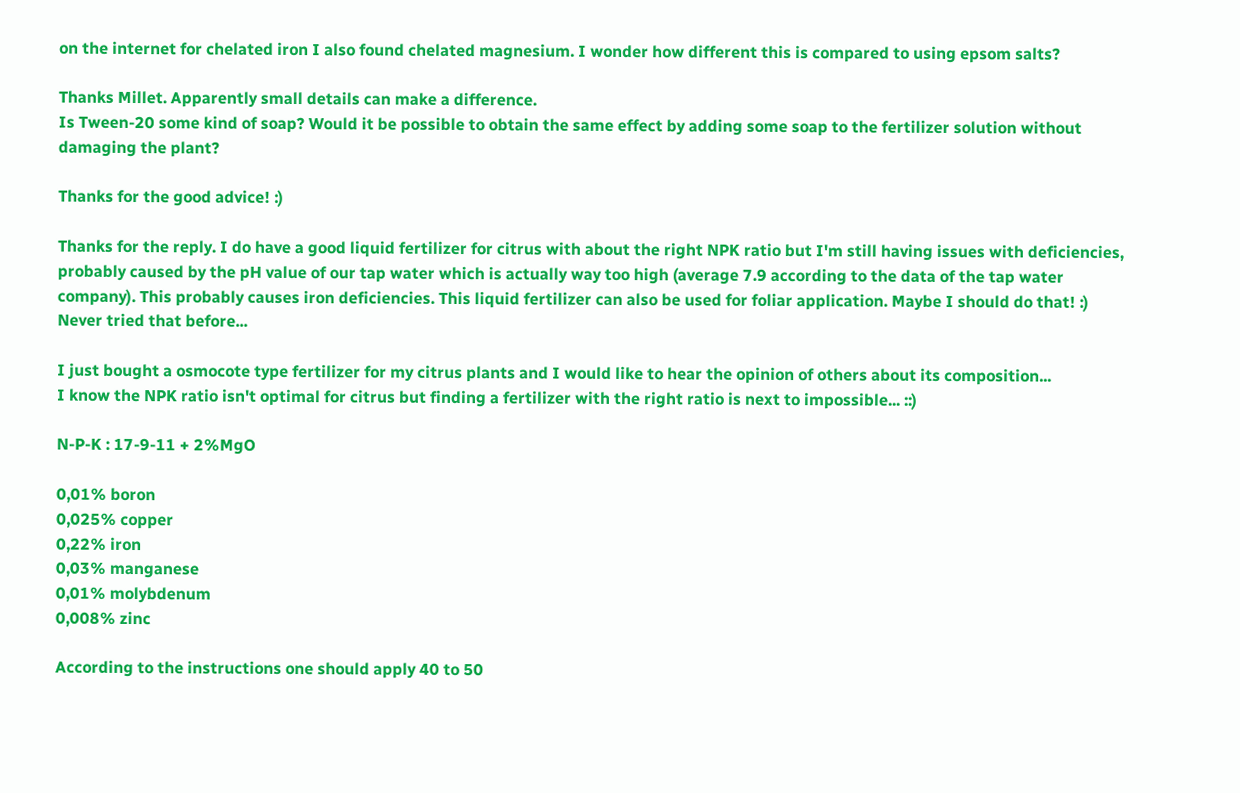on the internet for chelated iron I also found chelated magnesium. I wonder how different this is compared to using epsom salts?

Thanks Millet. Apparently small details can make a difference.
Is Tween-20 some kind of soap? Would it be possible to obtain the same effect by adding some soap to the fertilizer solution without damaging the plant?

Thanks for the good advice! :)

Thanks for the reply. I do have a good liquid fertilizer for citrus with about the right NPK ratio but I'm still having issues with deficiencies, probably caused by the pH value of our tap water which is actually way too high (average 7.9 according to the data of the tap water company). This probably causes iron deficiencies. This liquid fertilizer can also be used for foliar application. Maybe I should do that! :) Never tried that before...

I just bought a osmocote type fertilizer for my citrus plants and I would like to hear the opinion of others about its composition...
I know the NPK ratio isn't optimal for citrus but finding a fertilizer with the right ratio is next to impossible... ::)

N-P-K : 17-9-11 + 2%MgO

0,01% boron
0,025% copper
0,22% iron
0,03% manganese
0,01% molybdenum
0,008% zinc

According to the instructions one should apply 40 to 50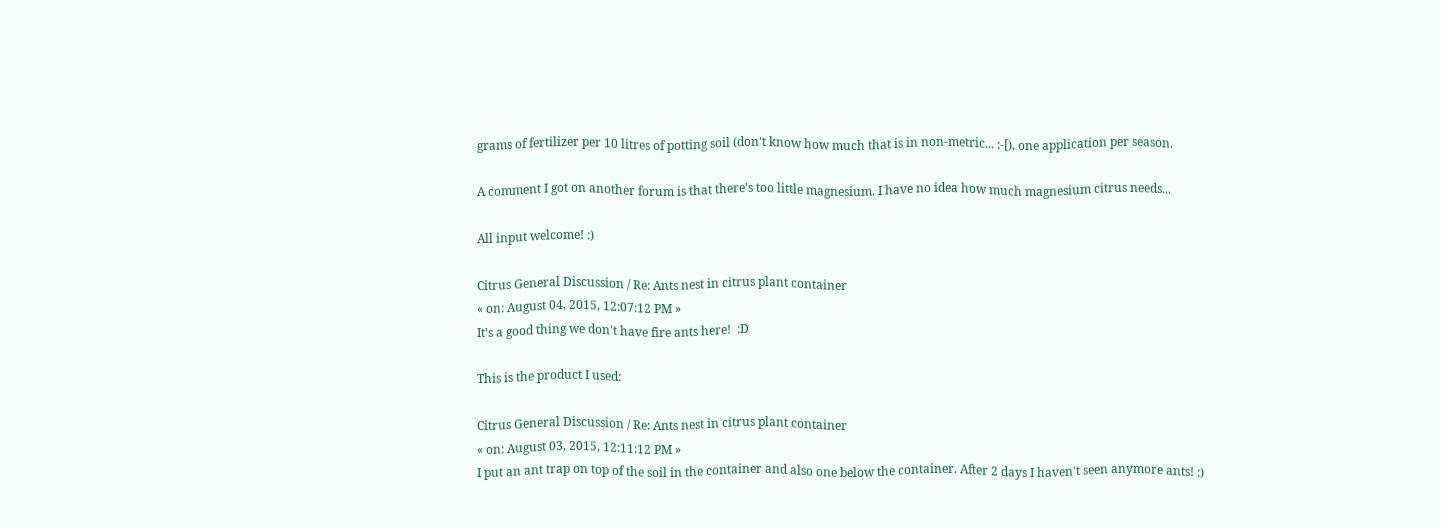grams of fertilizer per 10 litres of potting soil (don't know how much that is in non-metric... :-[), one application per season.

A comment I got on another forum is that there's too little magnesium. I have no idea how much magnesium citrus needs...

All input welcome! :)

Citrus General Discussion / Re: Ants nest in citrus plant container
« on: August 04, 2015, 12:07:12 PM »
It's a good thing we don't have fire ants here!  :D

This is the product I used:

Citrus General Discussion / Re: Ants nest in citrus plant container
« on: August 03, 2015, 12:11:12 PM »
I put an ant trap on top of the soil in the container and also one below the container. After 2 days I haven't seen anymore ants! :)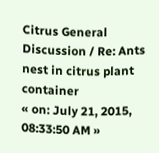Citrus General Discussion / Re: Ants nest in citrus plant container
« on: July 21, 2015, 08:33:50 AM »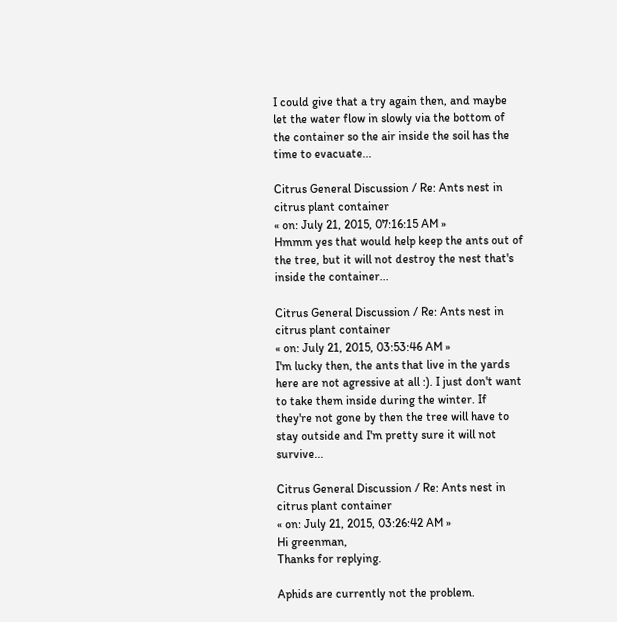I could give that a try again then, and maybe let the water flow in slowly via the bottom of the container so the air inside the soil has the time to evacuate...

Citrus General Discussion / Re: Ants nest in citrus plant container
« on: July 21, 2015, 07:16:15 AM »
Hmmm yes that would help keep the ants out of the tree, but it will not destroy the nest that's inside the container...

Citrus General Discussion / Re: Ants nest in citrus plant container
« on: July 21, 2015, 03:53:46 AM »
I'm lucky then, the ants that live in the yards here are not agressive at all :). I just don't want to take them inside during the winter. If they're not gone by then the tree will have to stay outside and I'm pretty sure it will not survive...

Citrus General Discussion / Re: Ants nest in citrus plant container
« on: July 21, 2015, 03:26:42 AM »
Hi greenman,
Thanks for replying.

Aphids are currently not the problem.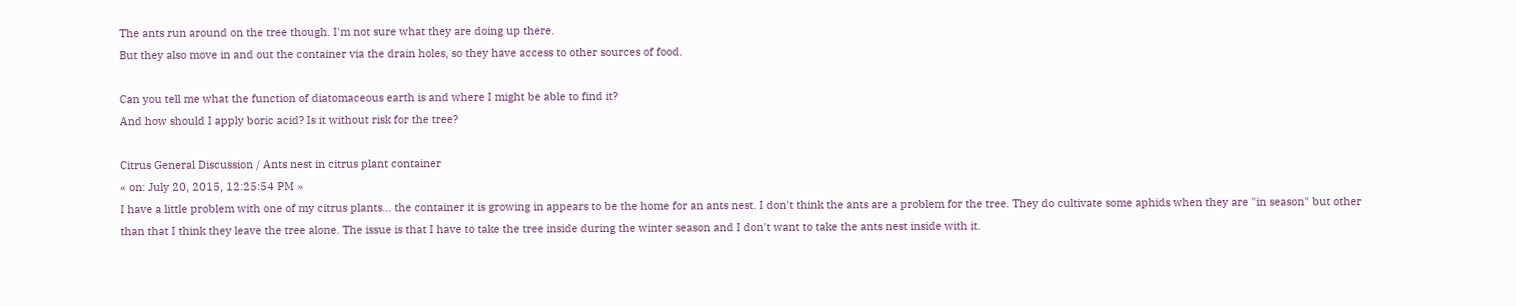The ants run around on the tree though. I'm not sure what they are doing up there.
But they also move in and out the container via the drain holes, so they have access to other sources of food.

Can you tell me what the function of diatomaceous earth is and where I might be able to find it?
And how should I apply boric acid? Is it without risk for the tree?

Citrus General Discussion / Ants nest in citrus plant container
« on: July 20, 2015, 12:25:54 PM »
I have a little problem with one of my citrus plants... the container it is growing in appears to be the home for an ants nest. I don't think the ants are a problem for the tree. They do cultivate some aphids when they are "in season" but other than that I think they leave the tree alone. The issue is that I have to take the tree inside during the winter season and I don't want to take the ants nest inside with it.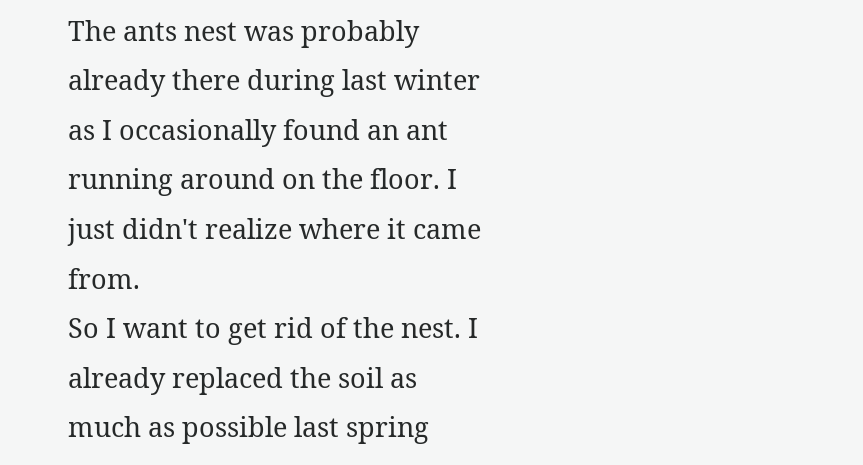The ants nest was probably already there during last winter as I occasionally found an ant running around on the floor. I just didn't realize where it came from.
So I want to get rid of the nest. I already replaced the soil as much as possible last spring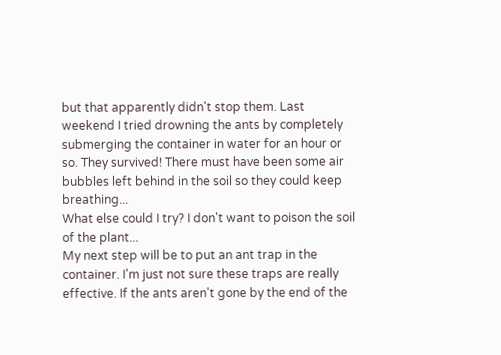but that apparently didn't stop them. Last weekend I tried drowning the ants by completely submerging the container in water for an hour or so. They survived! There must have been some air bubbles left behind in the soil so they could keep breathing...
What else could I try? I don't want to poison the soil of the plant...
My next step will be to put an ant trap in the container. I'm just not sure these traps are really effective. If the ants aren't gone by the end of the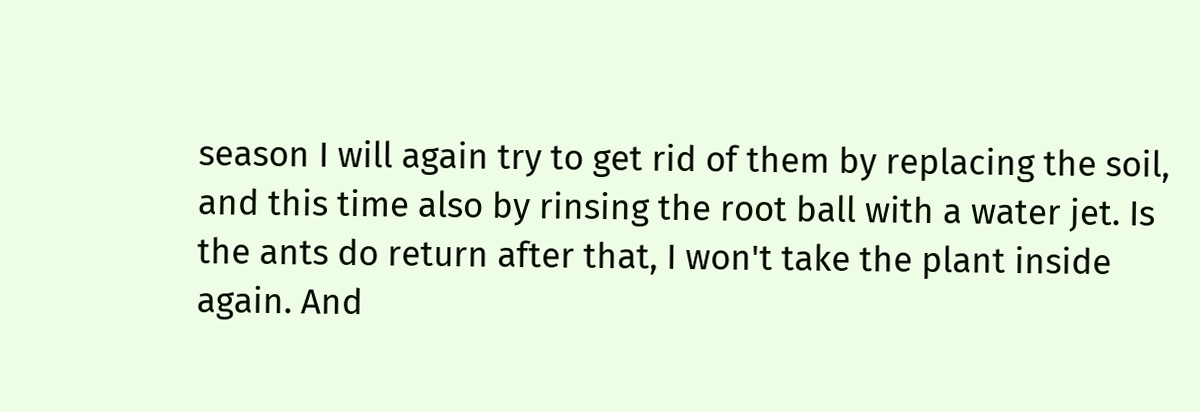season I will again try to get rid of them by replacing the soil, and this time also by rinsing the root ball with a water jet. Is the ants do return after that, I won't take the plant inside again. And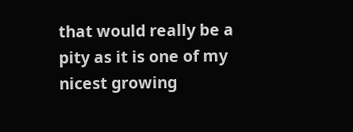that would really be a pity as it is one of my nicest growing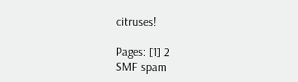citruses!

Pages: [1] 2
SMF spam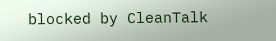blocked by CleanTalk